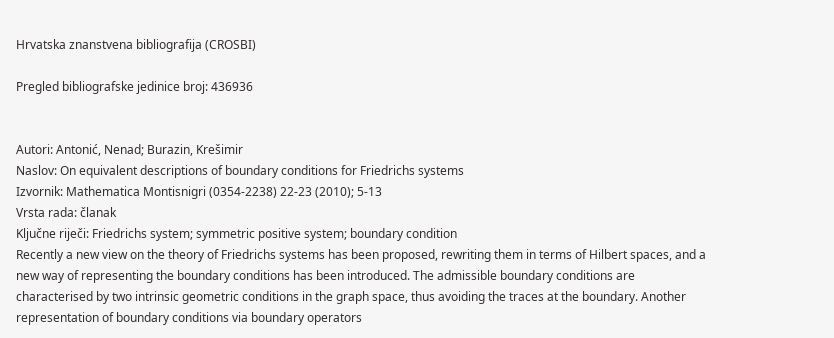Hrvatska znanstvena bibliografija (CROSBI)

Pregled bibliografske jedinice broj: 436936


Autori: Antonić, Nenad; Burazin, Krešimir
Naslov: On equivalent descriptions of boundary conditions for Friedrichs systems
Izvornik: Mathematica Montisnigri (0354-2238) 22-23 (2010); 5-13
Vrsta rada: članak
Ključne riječi: Friedrichs system; symmetric positive system; boundary condition
Recently a new view on the theory of Friedrichs systems has been proposed, rewriting them in terms of Hilbert spaces, and a new way of representing the boundary conditions has been introduced. The admissible boundary conditions are characterised by two intrinsic geometric conditions in the graph space, thus avoiding the traces at the boundary. Another representation of boundary conditions via boundary operators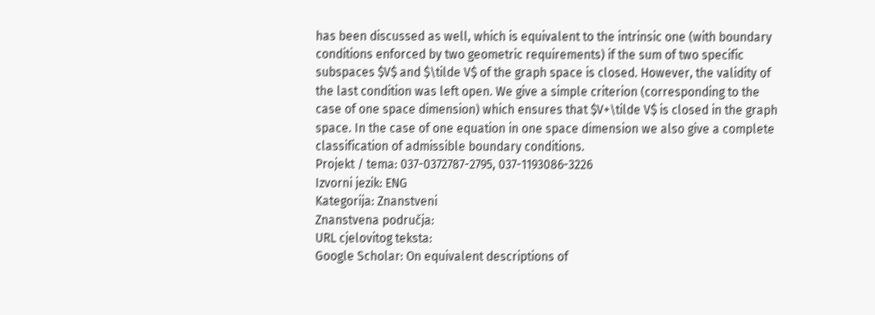has been discussed as well, which is equivalent to the intrinsic one (with boundary conditions enforced by two geometric requirements) if the sum of two specific subspaces $V$ and $\tilde V$ of the graph space is closed. However, the validity of the last condition was left open. We give a simple criterion (corresponding to the case of one space dimension) which ensures that $V+\tilde V$ is closed in the graph space. In the case of one equation in one space dimension we also give a complete classification of admissible boundary conditions.
Projekt / tema: 037-0372787-2795, 037-1193086-3226
Izvorni jezik: ENG
Kategorija: Znanstveni
Znanstvena područja:
URL cjelovitog teksta:
Google Scholar: On equivalent descriptions of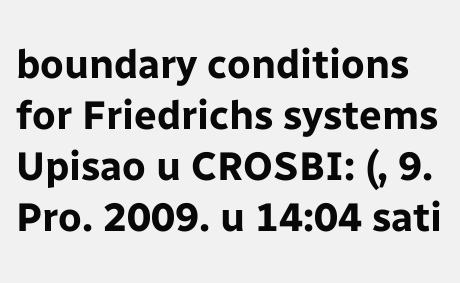boundary conditions for Friedrichs systems
Upisao u CROSBI: (, 9. Pro. 2009. u 14:04 sati